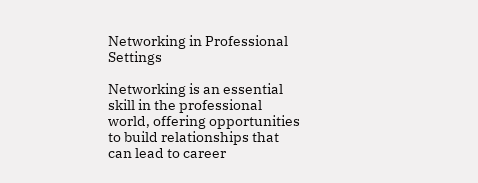Networking in Professional Settings

Networking is an essential skill in the professional world, offering opportunities to build relationships that can lead to career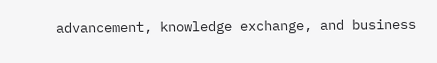advancement, knowledge exchange, and business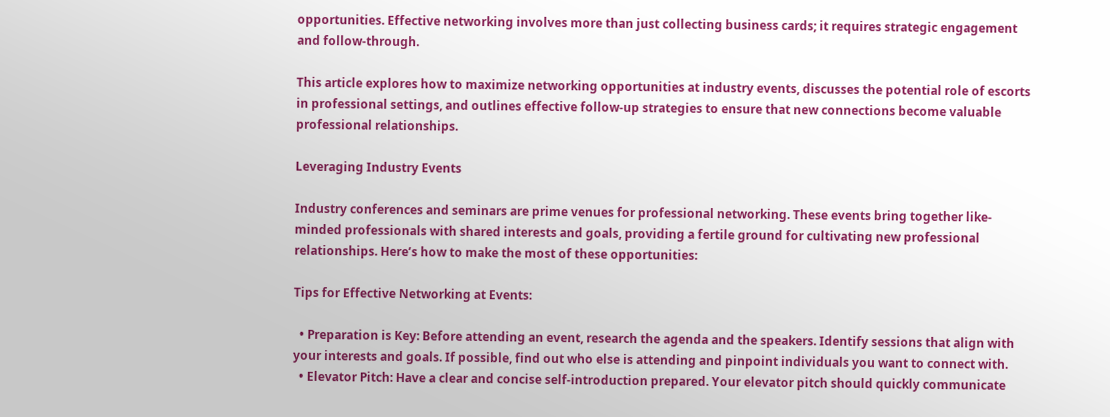opportunities. Effective networking involves more than just collecting business cards; it requires strategic engagement and follow-through.

This article explores how to maximize networking opportunities at industry events, discusses the potential role of escorts in professional settings, and outlines effective follow-up strategies to ensure that new connections become valuable professional relationships.

Leveraging Industry Events

Industry conferences and seminars are prime venues for professional networking. These events bring together like-minded professionals with shared interests and goals, providing a fertile ground for cultivating new professional relationships. Here’s how to make the most of these opportunities:

Tips for Effective Networking at Events:

  • Preparation is Key: Before attending an event, research the agenda and the speakers. Identify sessions that align with your interests and goals. If possible, find out who else is attending and pinpoint individuals you want to connect with.
  • Elevator Pitch: Have a clear and concise self-introduction prepared. Your elevator pitch should quickly communicate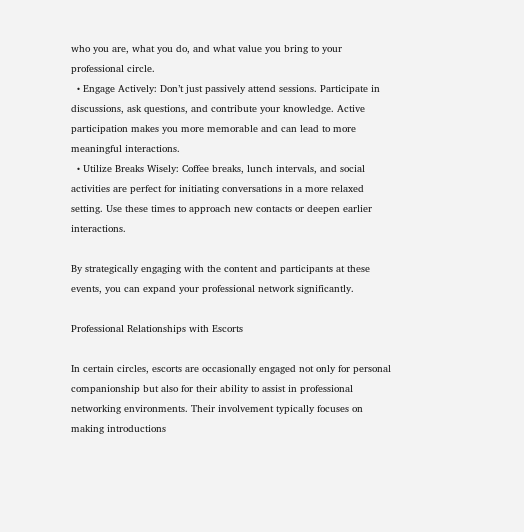who you are, what you do, and what value you bring to your professional circle.
  • Engage Actively: Don’t just passively attend sessions. Participate in discussions, ask questions, and contribute your knowledge. Active participation makes you more memorable and can lead to more meaningful interactions.
  • Utilize Breaks Wisely: Coffee breaks, lunch intervals, and social activities are perfect for initiating conversations in a more relaxed setting. Use these times to approach new contacts or deepen earlier interactions.

By strategically engaging with the content and participants at these events, you can expand your professional network significantly.

Professional Relationships with Escorts

In certain circles, escorts are occasionally engaged not only for personal companionship but also for their ability to assist in professional networking environments. Their involvement typically focuses on making introductions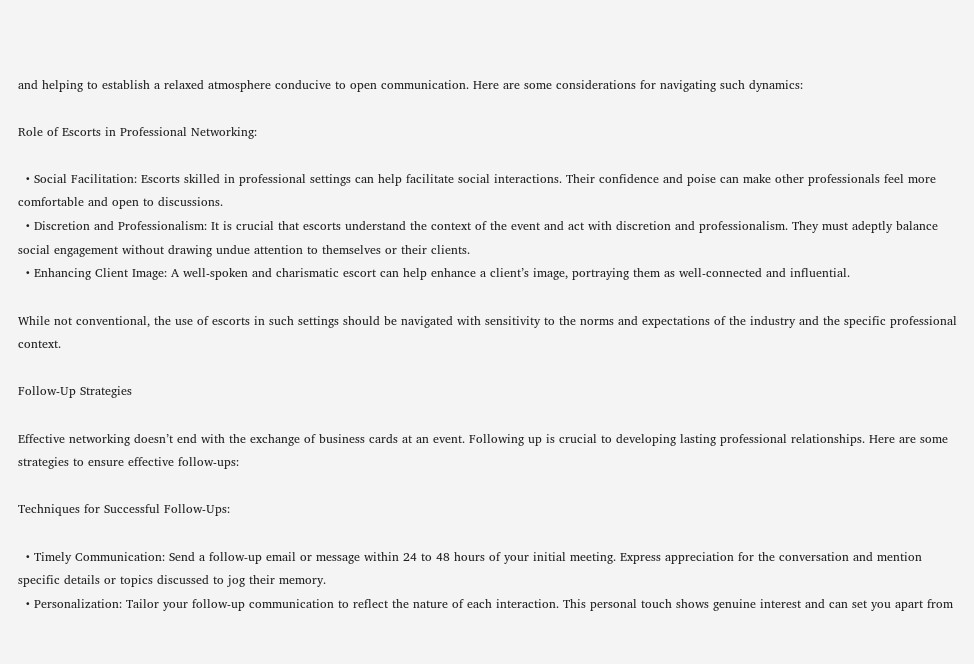and helping to establish a relaxed atmosphere conducive to open communication. Here are some considerations for navigating such dynamics:

Role of Escorts in Professional Networking:

  • Social Facilitation: Escorts skilled in professional settings can help facilitate social interactions. Their confidence and poise can make other professionals feel more comfortable and open to discussions.
  • Discretion and Professionalism: It is crucial that escorts understand the context of the event and act with discretion and professionalism. They must adeptly balance social engagement without drawing undue attention to themselves or their clients.
  • Enhancing Client Image: A well-spoken and charismatic escort can help enhance a client’s image, portraying them as well-connected and influential.

While not conventional, the use of escorts in such settings should be navigated with sensitivity to the norms and expectations of the industry and the specific professional context.

Follow-Up Strategies

Effective networking doesn’t end with the exchange of business cards at an event. Following up is crucial to developing lasting professional relationships. Here are some strategies to ensure effective follow-ups:

Techniques for Successful Follow-Ups:

  • Timely Communication: Send a follow-up email or message within 24 to 48 hours of your initial meeting. Express appreciation for the conversation and mention specific details or topics discussed to jog their memory.
  • Personalization: Tailor your follow-up communication to reflect the nature of each interaction. This personal touch shows genuine interest and can set you apart from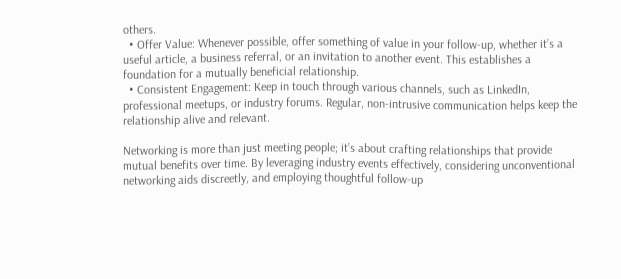others.
  • Offer Value: Whenever possible, offer something of value in your follow-up, whether it’s a useful article, a business referral, or an invitation to another event. This establishes a foundation for a mutually beneficial relationship.
  • Consistent Engagement: Keep in touch through various channels, such as LinkedIn, professional meetups, or industry forums. Regular, non-intrusive communication helps keep the relationship alive and relevant.

Networking is more than just meeting people; it’s about crafting relationships that provide mutual benefits over time. By leveraging industry events effectively, considering unconventional networking aids discreetly, and employing thoughtful follow-up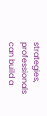strategies, professionals can build a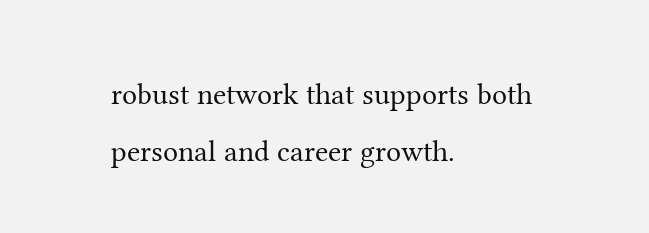robust network that supports both personal and career growth.